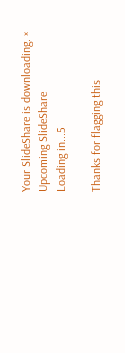Your SlideShare is downloading. ×
Upcoming SlideShare
Loading in...5

Thanks for flagging this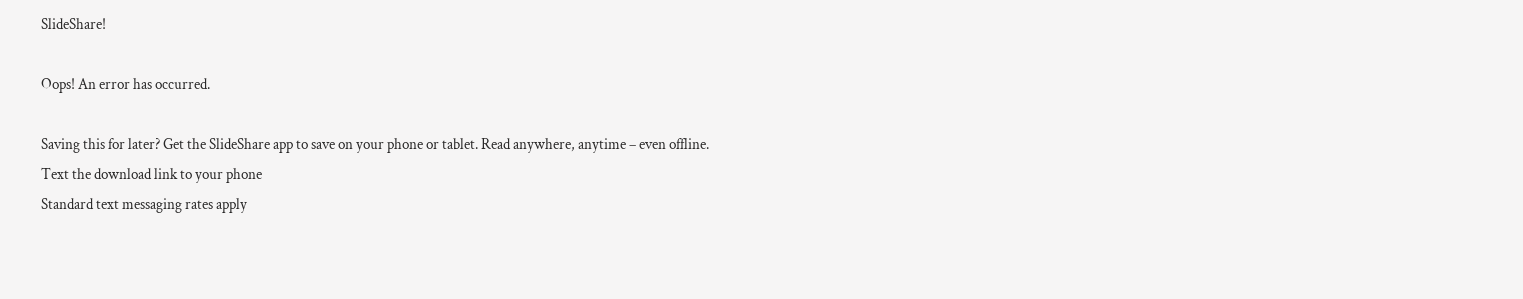SlideShare!

Oops! An error has occurred.

Saving this for later? Get the SlideShare app to save on your phone or tablet. Read anywhere, anytime – even offline.
Text the download link to your phone
Standard text messaging rates apply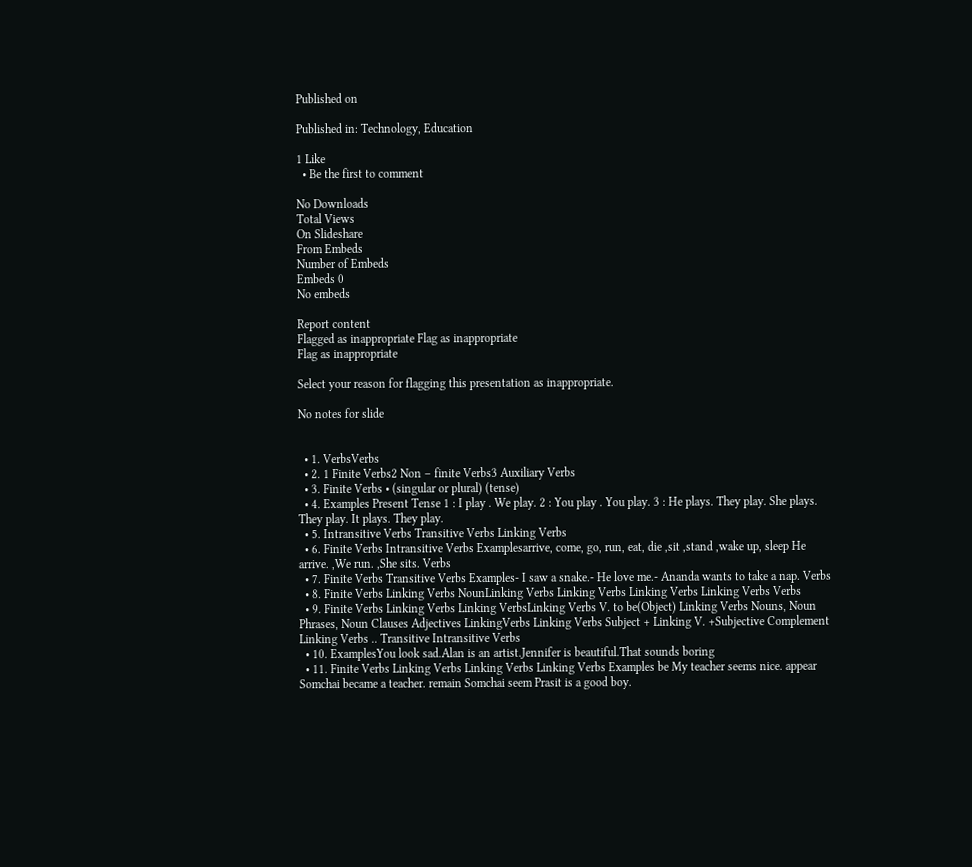Published on

Published in: Technology, Education

1 Like
  • Be the first to comment

No Downloads
Total Views
On Slideshare
From Embeds
Number of Embeds
Embeds 0
No embeds

Report content
Flagged as inappropriate Flag as inappropriate
Flag as inappropriate

Select your reason for flagging this presentation as inappropriate.

No notes for slide


  • 1. VerbsVerbs
  • 2. 1 Finite Verbs2 Non – finite Verbs3 Auxiliary Verbs
  • 3. Finite Verbs • (singular or plural) (tense)
  • 4. Examples Present Tense 1 : I play . We play. 2 : You play . You play. 3 : He plays. They play. She plays. They play. It plays. They play.
  • 5. Intransitive Verbs Transitive Verbs Linking Verbs
  • 6. Finite Verbs Intransitive Verbs Examplesarrive, come, go, run, eat, die ,sit ,stand ,wake up, sleep He arrive. ,We run. ,She sits. Verbs
  • 7. Finite Verbs Transitive Verbs Examples- I saw a snake.- He love me.- Ananda wants to take a nap. Verbs
  • 8. Finite Verbs Linking Verbs NounLinking Verbs Linking Verbs Linking Verbs Linking Verbs Verbs
  • 9. Finite Verbs Linking Verbs Linking VerbsLinking Verbs V. to be(Object) Linking Verbs Nouns, Noun Phrases, Noun Clauses Adjectives LinkingVerbs Linking Verbs Subject + Linking V. +Subjective Complement Linking Verbs .. Transitive Intransitive Verbs
  • 10. ExamplesYou look sad.Alan is an artist.Jennifer is beautiful.That sounds boring
  • 11. Finite Verbs Linking Verbs Linking Verbs Linking Verbs Examples be My teacher seems nice. appear Somchai became a teacher. remain Somchai seem Prasit is a good boy.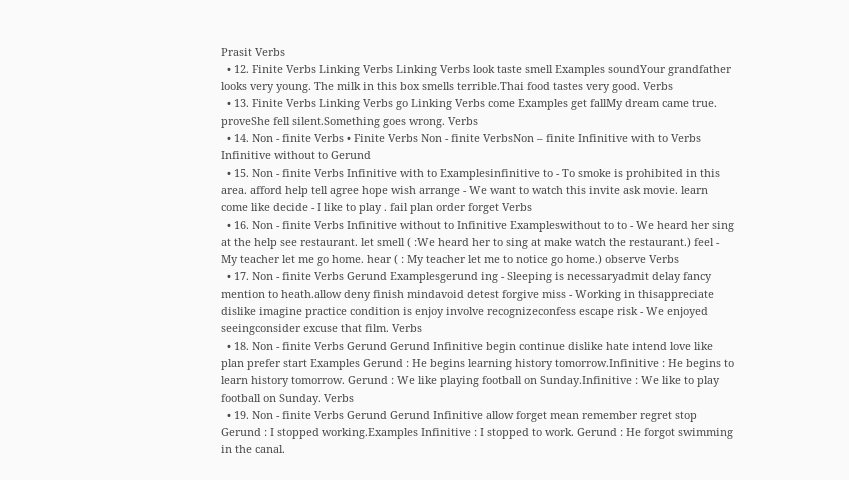Prasit Verbs
  • 12. Finite Verbs Linking Verbs Linking Verbs look taste smell Examples soundYour grandfather looks very young. The milk in this box smells terrible.Thai food tastes very good. Verbs
  • 13. Finite Verbs Linking Verbs go Linking Verbs come Examples get fallMy dream came true. proveShe fell silent.Something goes wrong. Verbs
  • 14. Non - finite Verbs • Finite Verbs Non - finite VerbsNon – finite Infinitive with to Verbs Infinitive without to Gerund
  • 15. Non - finite Verbs Infinitive with to Examplesinfinitive to - To smoke is prohibited in this area. afford help tell agree hope wish arrange - We want to watch this invite ask movie. learn come like decide - I like to play . fail plan order forget Verbs
  • 16. Non - finite Verbs Infinitive without to Infinitive Exampleswithout to to - We heard her sing at the help see restaurant. let smell ( :We heard her to sing at make watch the restaurant.) feel - My teacher let me go home. hear ( : My teacher let me to notice go home.) observe Verbs
  • 17. Non - finite Verbs Gerund Examplesgerund ing - Sleeping is necessaryadmit delay fancy mention to heath.allow deny finish mindavoid detest forgive miss - Working in thisappreciate dislike imagine practice condition is enjoy involve recognizeconfess escape risk - We enjoyed seeingconsider excuse that film. Verbs
  • 18. Non - finite Verbs Gerund Gerund Infinitive begin continue dislike hate intend love like plan prefer start Examples Gerund : He begins learning history tomorrow.Infinitive : He begins to learn history tomorrow. Gerund : We like playing football on Sunday.Infinitive : We like to play football on Sunday. Verbs
  • 19. Non - finite Verbs Gerund Gerund Infinitive allow forget mean remember regret stop Gerund : I stopped working.Examples Infinitive : I stopped to work. Gerund : He forgot swimming in the canal.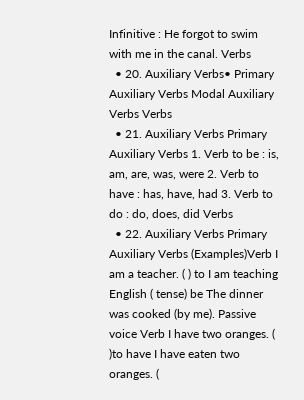Infinitive : He forgot to swim with me in the canal. Verbs
  • 20. Auxiliary Verbs• Primary Auxiliary Verbs Modal Auxiliary Verbs Verbs
  • 21. Auxiliary Verbs Primary Auxiliary Verbs 1. Verb to be : is, am, are, was, were 2. Verb to have : has, have, had 3. Verb to do : do, does, did Verbs
  • 22. Auxiliary Verbs Primary Auxiliary Verbs (Examples)Verb I am a teacher. ( ) to I am teaching English ( tense) be The dinner was cooked (by me). Passive voice Verb I have two oranges. ( )to have I have eaten two oranges. (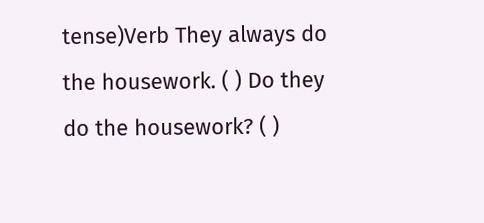tense)Verb They always do the housework. ( ) Do they do the housework? ( )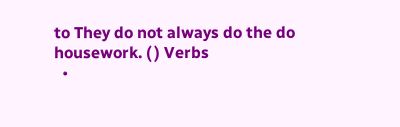to They do not always do the do housework. ( ) Verbs
  •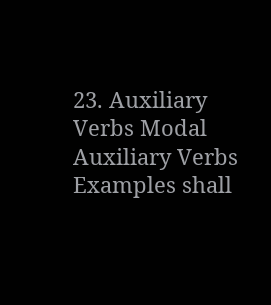23. Auxiliary Verbs Modal Auxiliary Verbs Examples shall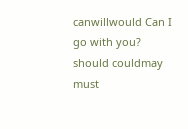canwillwould Can I go with you? should couldmay must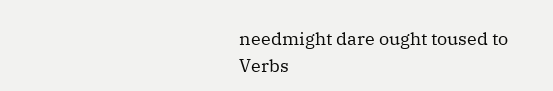needmight dare ought toused to Verbs